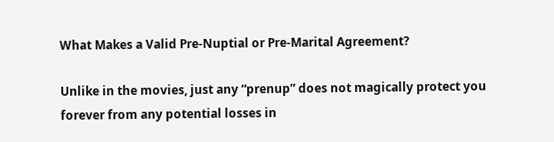What Makes a Valid Pre-Nuptial or Pre-Marital Agreement?

Unlike in the movies, just any “prenup” does not magically protect you forever from any potential losses in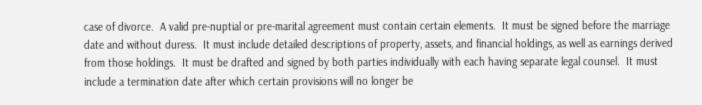case of divorce.  A valid pre-nuptial or pre-marital agreement must contain certain elements.  It must be signed before the marriage date and without duress.  It must include detailed descriptions of property, assets, and financial holdings, as well as earnings derived from those holdings.  It must be drafted and signed by both parties individually with each having separate legal counsel.  It must include a termination date after which certain provisions will no longer be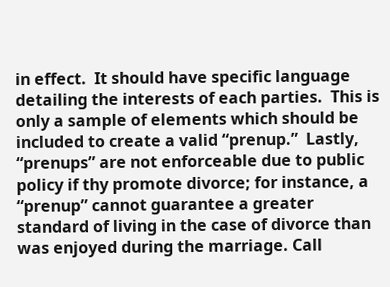in effect.  It should have specific language detailing the interests of each parties.  This is only a sample of elements which should be included to create a valid “prenup.”  Lastly, “prenups” are not enforceable due to public policy if thy promote divorce; for instance, a “prenup” cannot guarantee a greater standard of living in the case of divorce than was enjoyed during the marriage. Call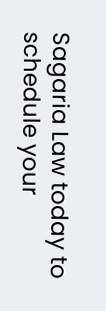Sagaria Law today to schedule your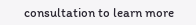consultation to learn more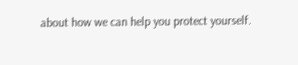about how we can help you protect yourself.